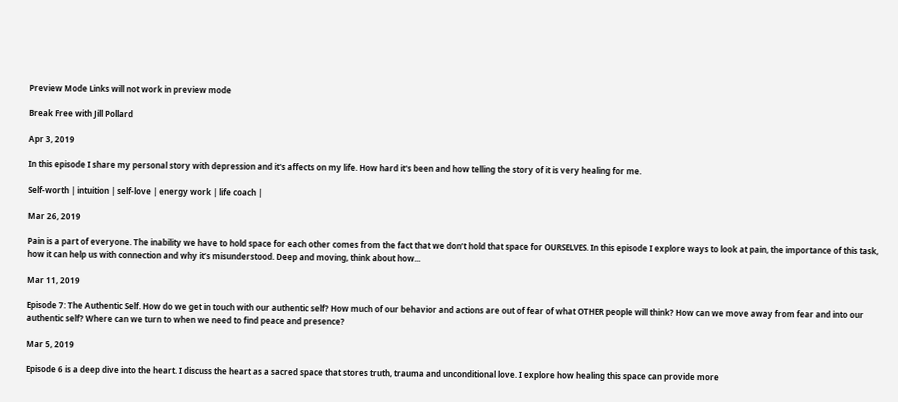Preview Mode Links will not work in preview mode

Break Free with Jill Pollard

Apr 3, 2019

In this episode I share my personal story with depression and it's affects on my life. How hard it's been and how telling the story of it is very healing for me.

Self-worth | intuition | self-love | energy work | life coach |

Mar 26, 2019

Pain is a part of everyone. The inability we have to hold space for each other comes from the fact that we don’t hold that space for OURSELVES. In this episode I explore ways to look at pain, the importance of this task, how it can help us with connection and why it’s misunderstood. Deep and moving, think about how...

Mar 11, 2019

Episode 7: The Authentic Self. How do we get in touch with our authentic self? How much of our behavior and actions are out of fear of what OTHER people will think? How can we move away from fear and into our authentic self? Where can we turn to when we need to find peace and presence?

Mar 5, 2019

Episode 6 is a deep dive into the heart. I discuss the heart as a sacred space that stores truth, trauma and unconditional love. I explore how healing this space can provide more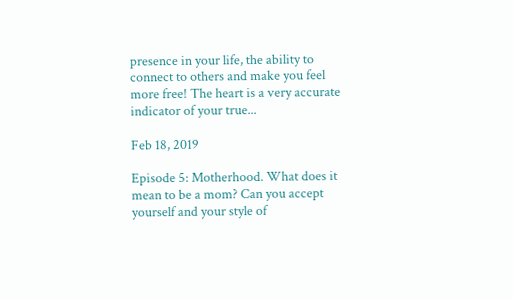presence in your life, the ability to  connect to others and make you feel more free! The heart is a very accurate indicator of your true...

Feb 18, 2019

Episode 5: Motherhood. What does it mean to be a mom? Can you accept yourself and your style of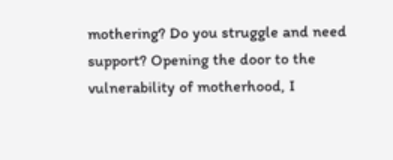mothering? Do you struggle and need support? Opening the door to the vulnerability of motherhood, I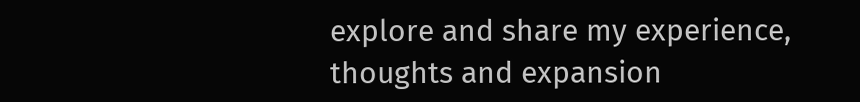explore and share my experience, thoughts and expansion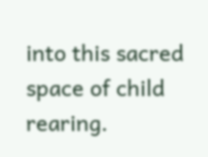into this sacred space of child rearing.